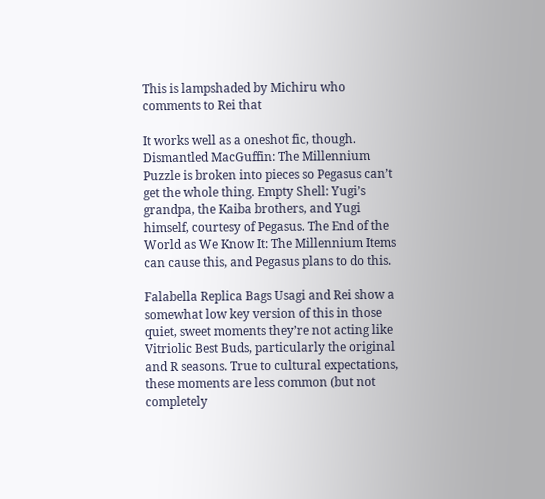This is lampshaded by Michiru who comments to Rei that

It works well as a oneshot fic, though. Dismantled MacGuffin: The Millennium Puzzle is broken into pieces so Pegasus can’t get the whole thing. Empty Shell: Yugi’s grandpa, the Kaiba brothers, and Yugi himself, courtesy of Pegasus. The End of the World as We Know It: The Millennium Items can cause this, and Pegasus plans to do this.

Falabella Replica Bags Usagi and Rei show a somewhat low key version of this in those quiet, sweet moments they’re not acting like Vitriolic Best Buds, particularly the original and R seasons. True to cultural expectations, these moments are less common (but not completely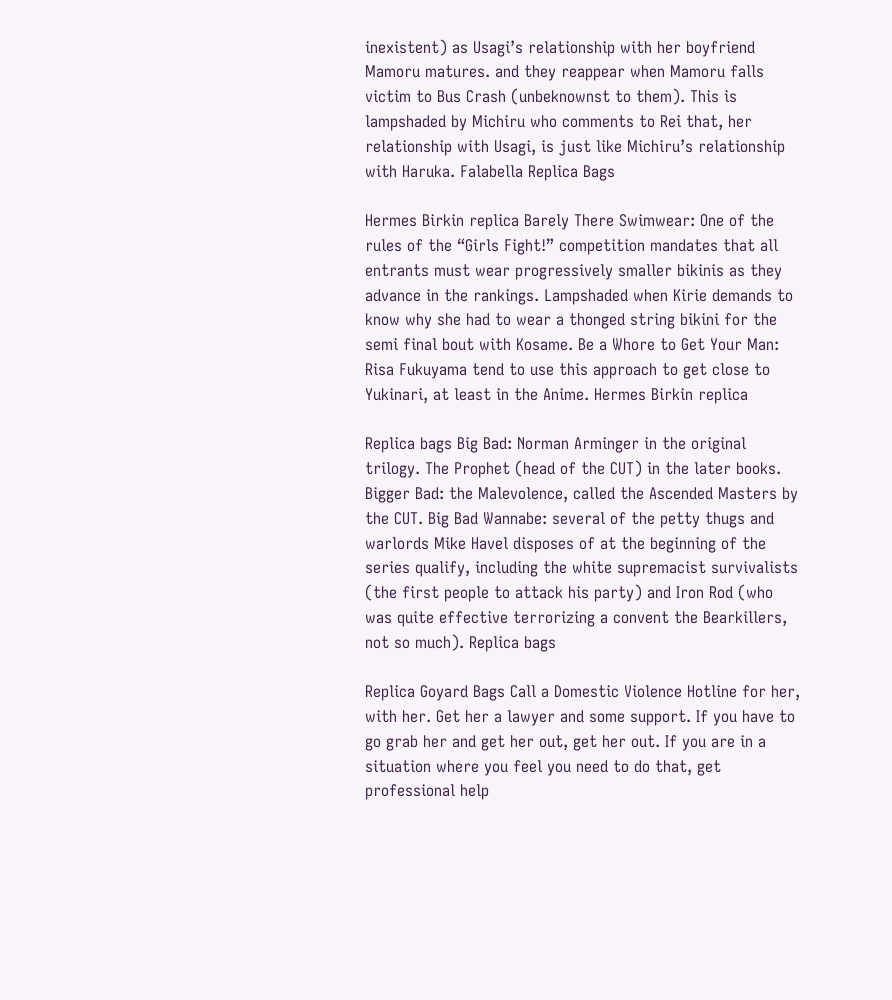inexistent) as Usagi’s relationship with her boyfriend Mamoru matures. and they reappear when Mamoru falls victim to Bus Crash (unbeknownst to them). This is lampshaded by Michiru who comments to Rei that, her relationship with Usagi, is just like Michiru’s relationship with Haruka. Falabella Replica Bags

Hermes Birkin replica Barely There Swimwear: One of the rules of the “Girls Fight!” competition mandates that all entrants must wear progressively smaller bikinis as they advance in the rankings. Lampshaded when Kirie demands to know why she had to wear a thonged string bikini for the semi final bout with Kosame. Be a Whore to Get Your Man: Risa Fukuyama tend to use this approach to get close to Yukinari, at least in the Anime. Hermes Birkin replica

Replica bags Big Bad: Norman Arminger in the original trilogy. The Prophet (head of the CUT) in the later books. Bigger Bad: the Malevolence, called the Ascended Masters by the CUT. Big Bad Wannabe: several of the petty thugs and warlords Mike Havel disposes of at the beginning of the series qualify, including the white supremacist survivalists (the first people to attack his party) and Iron Rod (who was quite effective terrorizing a convent the Bearkillers, not so much). Replica bags

Replica Goyard Bags Call a Domestic Violence Hotline for her, with her. Get her a lawyer and some support. If you have to go grab her and get her out, get her out. If you are in a situation where you feel you need to do that, get professional help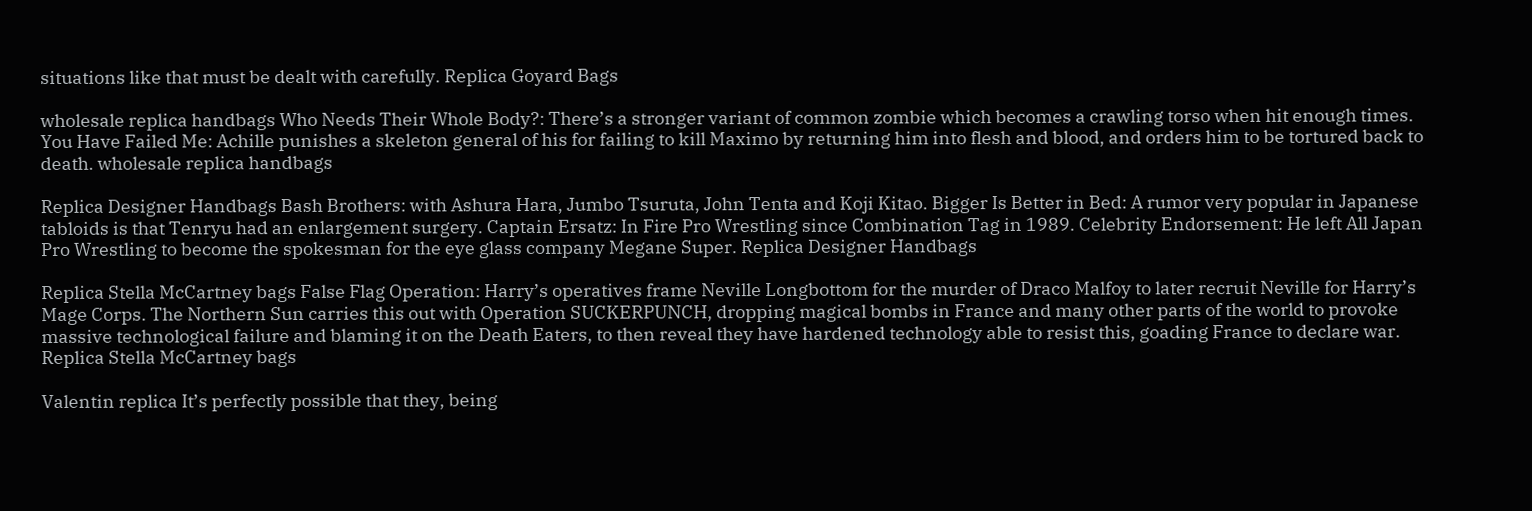situations like that must be dealt with carefully. Replica Goyard Bags

wholesale replica handbags Who Needs Their Whole Body?: There’s a stronger variant of common zombie which becomes a crawling torso when hit enough times. You Have Failed Me: Achille punishes a skeleton general of his for failing to kill Maximo by returning him into flesh and blood, and orders him to be tortured back to death. wholesale replica handbags

Replica Designer Handbags Bash Brothers: with Ashura Hara, Jumbo Tsuruta, John Tenta and Koji Kitao. Bigger Is Better in Bed: A rumor very popular in Japanese tabloids is that Tenryu had an enlargement surgery. Captain Ersatz: In Fire Pro Wrestling since Combination Tag in 1989. Celebrity Endorsement: He left All Japan Pro Wrestling to become the spokesman for the eye glass company Megane Super. Replica Designer Handbags

Replica Stella McCartney bags False Flag Operation: Harry’s operatives frame Neville Longbottom for the murder of Draco Malfoy to later recruit Neville for Harry’s Mage Corps. The Northern Sun carries this out with Operation SUCKERPUNCH, dropping magical bombs in France and many other parts of the world to provoke massive technological failure and blaming it on the Death Eaters, to then reveal they have hardened technology able to resist this, goading France to declare war. Replica Stella McCartney bags

Valentin replica It’s perfectly possible that they, being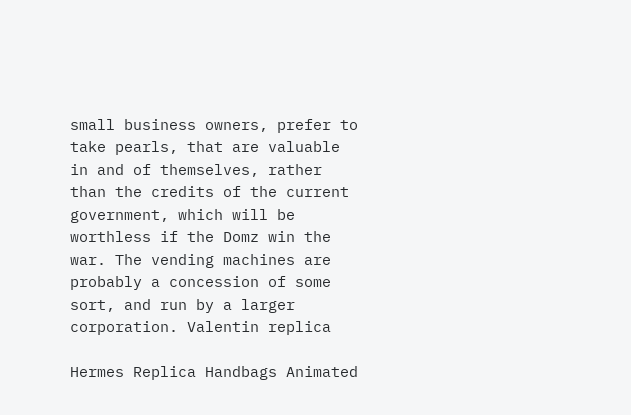small business owners, prefer to take pearls, that are valuable in and of themselves, rather than the credits of the current government, which will be worthless if the Domz win the war. The vending machines are probably a concession of some sort, and run by a larger corporation. Valentin replica

Hermes Replica Handbags Animated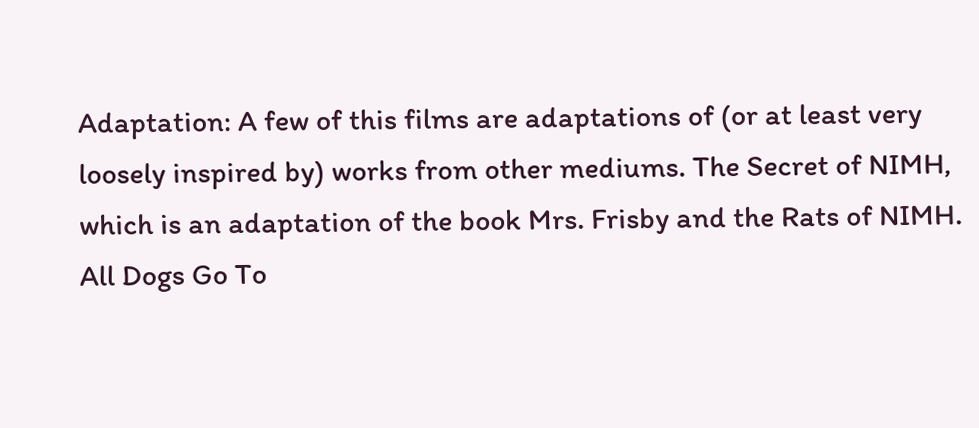Adaptation: A few of this films are adaptations of (or at least very loosely inspired by) works from other mediums. The Secret of NIMH, which is an adaptation of the book Mrs. Frisby and the Rats of NIMH. All Dogs Go To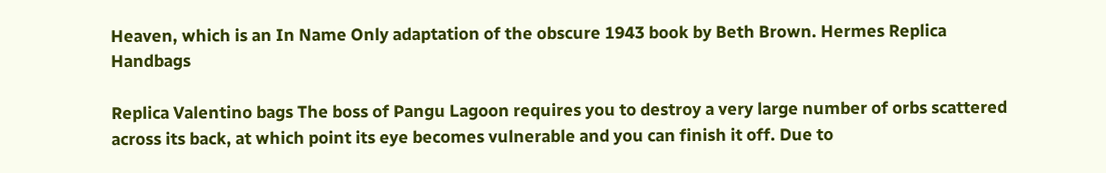Heaven, which is an In Name Only adaptation of the obscure 1943 book by Beth Brown. Hermes Replica Handbags

Replica Valentino bags The boss of Pangu Lagoon requires you to destroy a very large number of orbs scattered across its back, at which point its eye becomes vulnerable and you can finish it off. Due to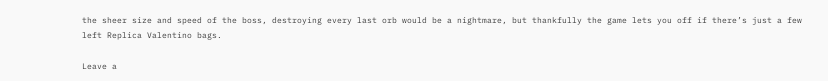the sheer size and speed of the boss, destroying every last orb would be a nightmare, but thankfully the game lets you off if there’s just a few left Replica Valentino bags.

Leave a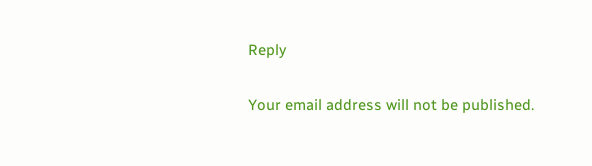Reply

Your email address will not be published.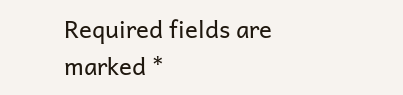Required fields are marked *